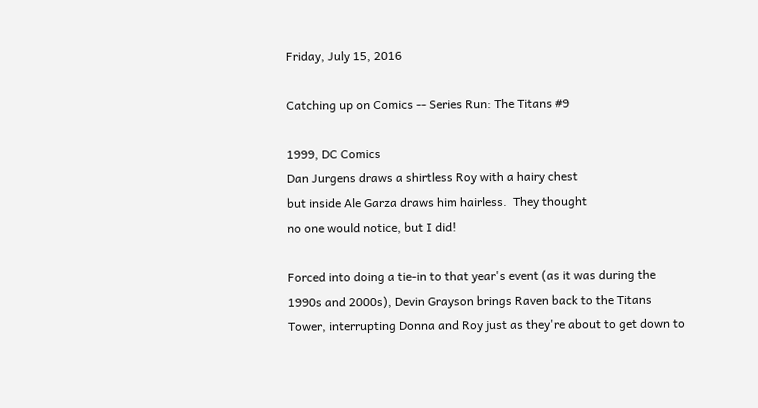Friday, July 15, 2016

Catching up on Comics -- Series Run: The Titans #9

1999, DC Comics
Dan Jurgens draws a shirtless Roy with a hairy chest
but inside Ale Garza draws him hairless.  They thought
no one would notice, but I did!

Forced into doing a tie-in to that year's event (as it was during the 1990s and 2000s), Devin Grayson brings Raven back to the Titans Tower, interrupting Donna and Roy just as they're about to get down to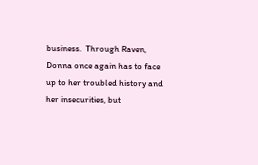business.  Through Raven, Donna once again has to face up to her troubled history and her insecurities, but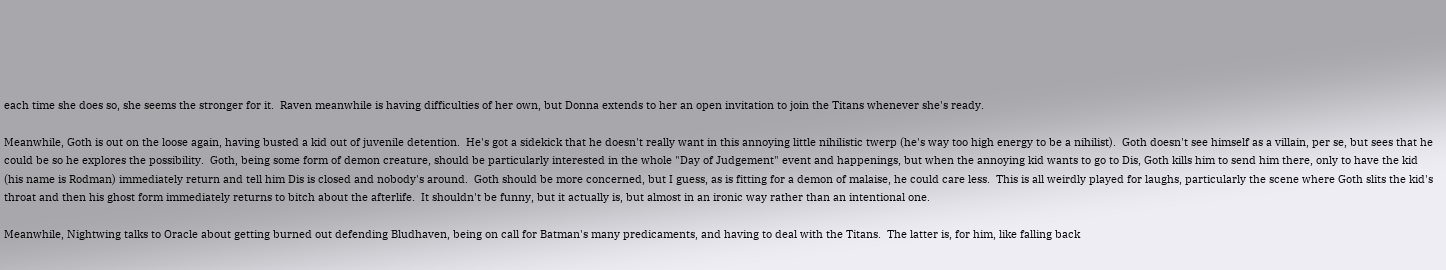each time she does so, she seems the stronger for it.  Raven meanwhile is having difficulties of her own, but Donna extends to her an open invitation to join the Titans whenever she's ready.

Meanwhile, Goth is out on the loose again, having busted a kid out of juvenile detention.  He's got a sidekick that he doesn't really want in this annoying little nihilistic twerp (he's way too high energy to be a nihilist).  Goth doesn't see himself as a villain, per se, but sees that he could be so he explores the possibility.  Goth, being some form of demon creature, should be particularly interested in the whole "Day of Judgement" event and happenings, but when the annoying kid wants to go to Dis, Goth kills him to send him there, only to have the kid (his name is Rodman) immediately return and tell him Dis is closed and nobody's around.  Goth should be more concerned, but I guess, as is fitting for a demon of malaise, he could care less.  This is all weirdly played for laughs, particularly the scene where Goth slits the kid's throat and then his ghost form immediately returns to bitch about the afterlife.  It shouldn't be funny, but it actually is, but almost in an ironic way rather than an intentional one.

Meanwhile, Nightwing talks to Oracle about getting burned out defending Bludhaven, being on call for Batman's many predicaments, and having to deal with the Titans.  The latter is, for him, like falling back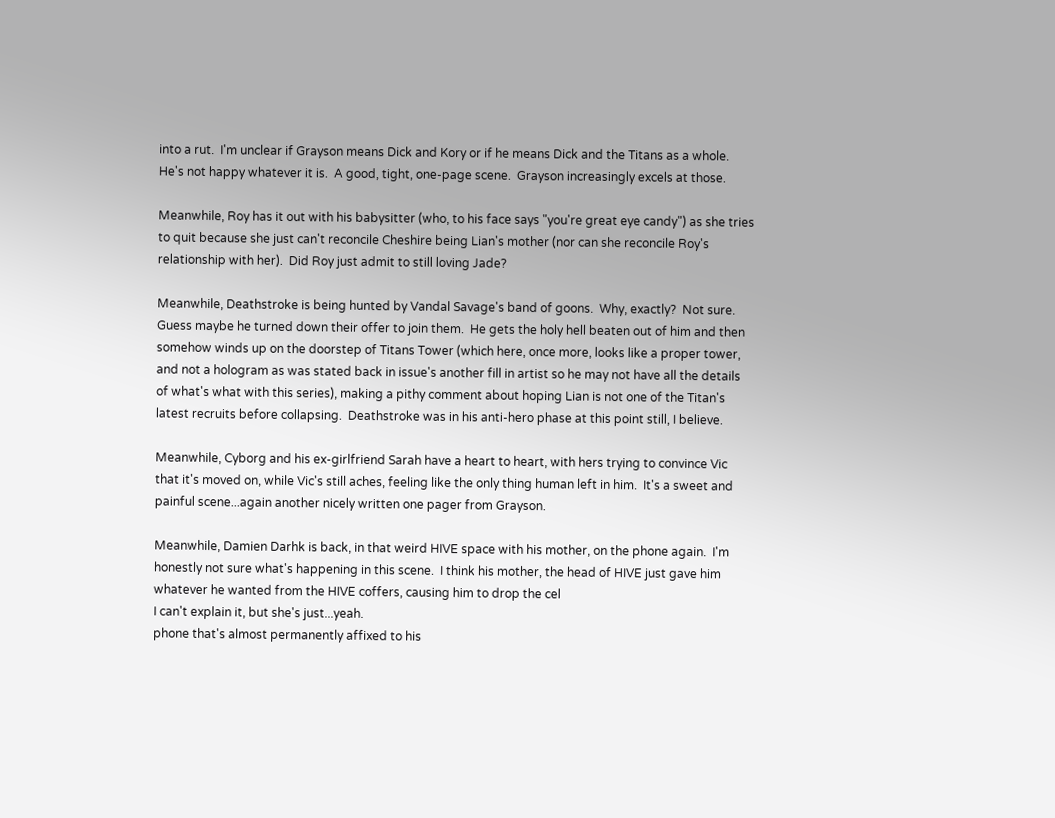into a rut.  I'm unclear if Grayson means Dick and Kory or if he means Dick and the Titans as a whole.  He's not happy whatever it is.  A good, tight, one-page scene.  Grayson increasingly excels at those.

Meanwhile, Roy has it out with his babysitter (who, to his face says "you're great eye candy") as she tries to quit because she just can't reconcile Cheshire being Lian's mother (nor can she reconcile Roy's relationship with her).  Did Roy just admit to still loving Jade?

Meanwhile, Deathstroke is being hunted by Vandal Savage's band of goons.  Why, exactly?  Not sure.  Guess maybe he turned down their offer to join them.  He gets the holy hell beaten out of him and then somehow winds up on the doorstep of Titans Tower (which here, once more, looks like a proper tower, and not a hologram as was stated back in issue's another fill in artist so he may not have all the details of what's what with this series), making a pithy comment about hoping Lian is not one of the Titan's latest recruits before collapsing.  Deathstroke was in his anti-hero phase at this point still, I believe.

Meanwhile, Cyborg and his ex-girlfriend Sarah have a heart to heart, with hers trying to convince Vic that it's moved on, while Vic's still aches, feeling like the only thing human left in him.  It's a sweet and painful scene...again another nicely written one pager from Grayson.

Meanwhile, Damien Darhk is back, in that weird HIVE space with his mother, on the phone again.  I'm honestly not sure what's happening in this scene.  I think his mother, the head of HIVE just gave him whatever he wanted from the HIVE coffers, causing him to drop the cel
I can't explain it, but she's just...yeah.
phone that's almost permanently affixed to his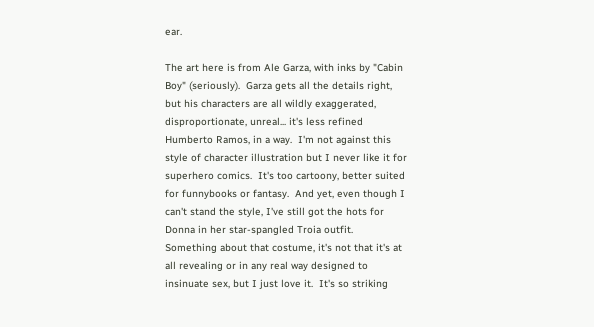ear.

The art here is from Ale Garza, with inks by "Cabin Boy" (seriously).  Garza gets all the details right, but his characters are all wildly exaggerated, disproportionate, unreal... it's less refined Humberto Ramos, in a way.  I'm not against this style of character illustration but I never like it for superhero comics.  It's too cartoony, better suited for funnybooks or fantasy.  And yet, even though I can't stand the style, I've still got the hots for Donna in her star-spangled Troia outfit.  Something about that costume, it's not that it's at all revealing or in any real way designed to insinuate sex, but I just love it.  It's so striking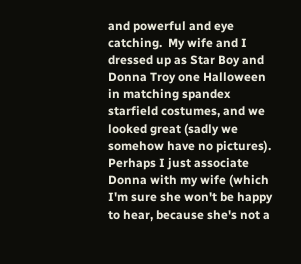and powerful and eye catching.  My wife and I dressed up as Star Boy and Donna Troy one Halloween in matching spandex starfield costumes, and we looked great (sadly we somehow have no pictures).  Perhaps I just associate Donna with my wife (which I'm sure she won't be happy to hear, because she's not a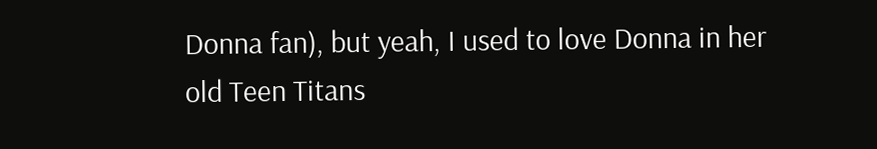Donna fan), but yeah, I used to love Donna in her old Teen Titans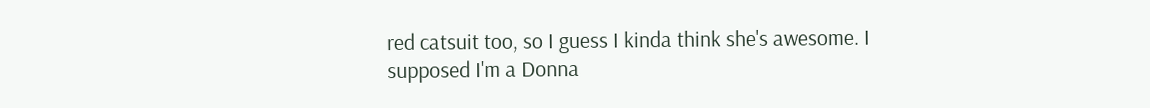red catsuit too, so I guess I kinda think she's awesome. I supposed I'm a Donna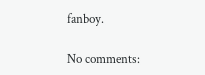fanboy.

No comments: